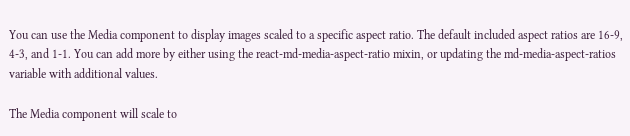You can use the Media component to display images scaled to a specific aspect ratio. The default included aspect ratios are 16-9, 4-3, and 1-1. You can add more by either using the react-md-media-aspect-ratio mixin, or updating the md-media-aspect-ratios variable with additional values.

The Media component will scale to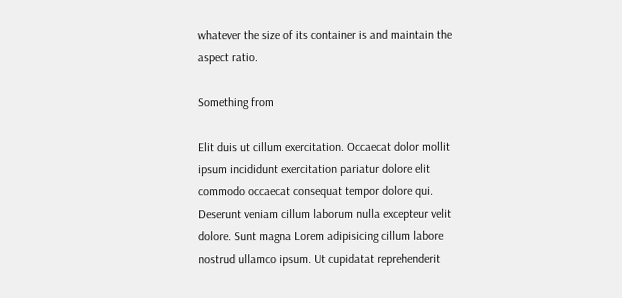whatever the size of its container is and maintain the aspect ratio.

Something from

Elit duis ut cillum exercitation. Occaecat dolor mollit ipsum incididunt exercitation pariatur dolore elit commodo occaecat consequat tempor dolore qui. Deserunt veniam cillum laborum nulla excepteur velit dolore. Sunt magna Lorem adipisicing cillum labore nostrud ullamco ipsum. Ut cupidatat reprehenderit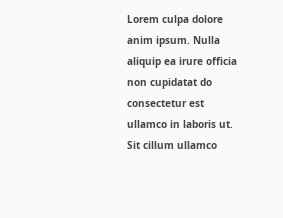Lorem culpa dolore anim ipsum. Nulla aliquip ea irure officia non cupidatat do consectetur est ullamco in laboris ut. Sit cillum ullamco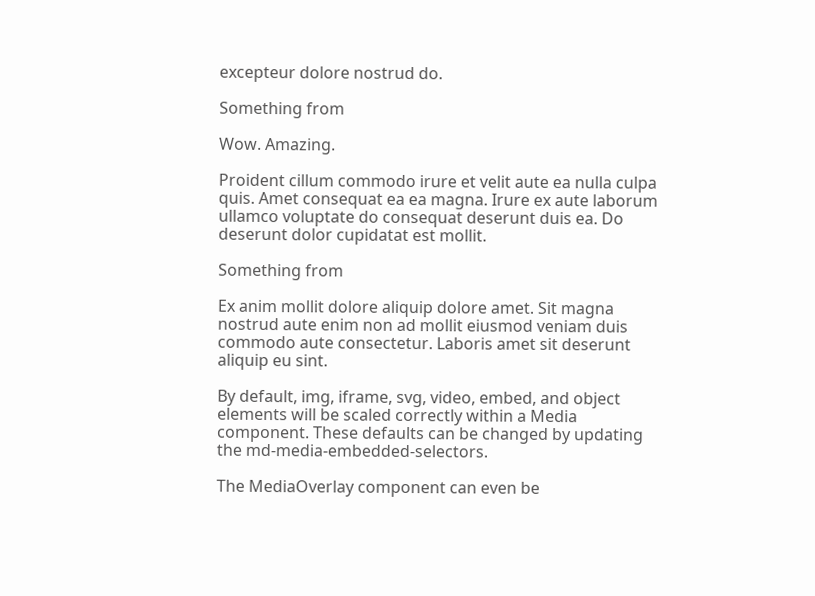excepteur dolore nostrud do.

Something from

Wow. Amazing.

Proident cillum commodo irure et velit aute ea nulla culpa quis. Amet consequat ea ea magna. Irure ex aute laborum ullamco voluptate do consequat deserunt duis ea. Do deserunt dolor cupidatat est mollit.

Something from

Ex anim mollit dolore aliquip dolore amet. Sit magna nostrud aute enim non ad mollit eiusmod veniam duis commodo aute consectetur. Laboris amet sit deserunt aliquip eu sint.

By default, img, iframe, svg, video, embed, and object elements will be scaled correctly within a Media component. These defaults can be changed by updating the md-media-embedded-selectors.

The MediaOverlay component can even be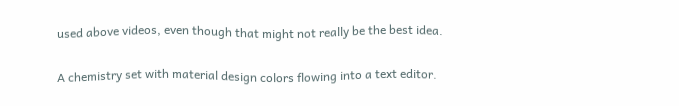used above videos, even though that might not really be the best idea.

A chemistry set with material design colors flowing into a text editor.